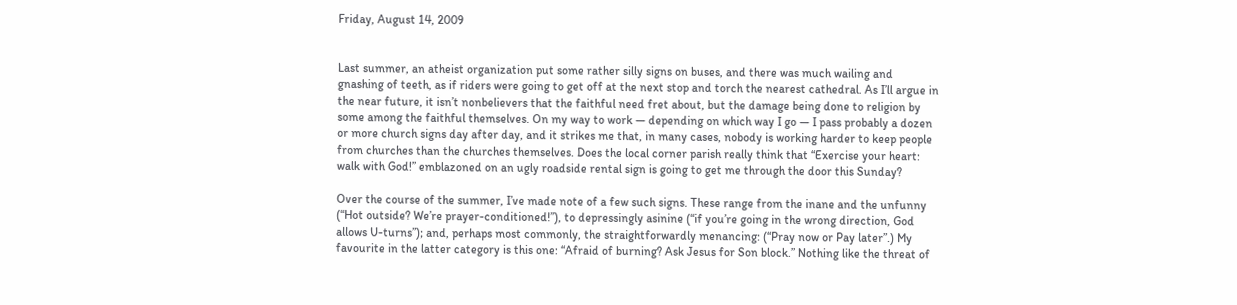Friday, August 14, 2009


Last summer, an atheist organization put some rather silly signs on buses, and there was much wailing and gnashing of teeth, as if riders were going to get off at the next stop and torch the nearest cathedral. As I’ll argue in the near future, it isn’t nonbelievers that the faithful need fret about, but the damage being done to religion by some among the faithful themselves. On my way to work — depending on which way I go — I pass probably a dozen or more church signs day after day, and it strikes me that, in many cases, nobody is working harder to keep people from churches than the churches themselves. Does the local corner parish really think that “Exercise your heart: walk with God!” emblazoned on an ugly roadside rental sign is going to get me through the door this Sunday?

Over the course of the summer, I’ve made note of a few such signs. These range from the inane and the unfunny (“Hot outside? We’re prayer-conditioned!”), to depressingly asinine (“if you’re going in the wrong direction, God allows U-turns”); and, perhaps most commonly, the straightforwardly menancing: (“Pray now or Pay later”.) My favourite in the latter category is this one: “Afraid of burning? Ask Jesus for Son block.” Nothing like the threat of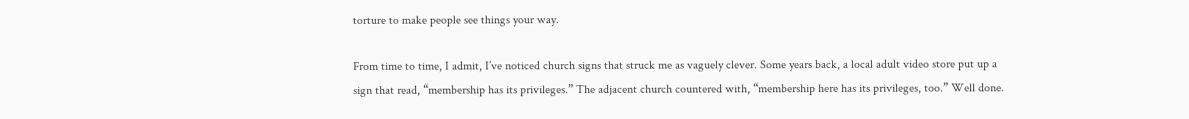torture to make people see things your way.

From time to time, I admit, I’ve noticed church signs that struck me as vaguely clever. Some years back, a local adult video store put up a sign that read, “membership has its privileges.” The adjacent church countered with, “membership here has its privileges, too.” Well done.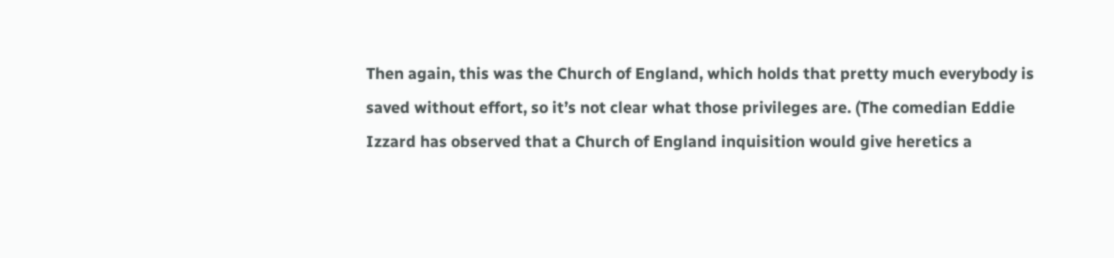Then again, this was the Church of England, which holds that pretty much everybody is saved without effort, so it’s not clear what those privileges are. (The comedian Eddie Izzard has observed that a Church of England inquisition would give heretics a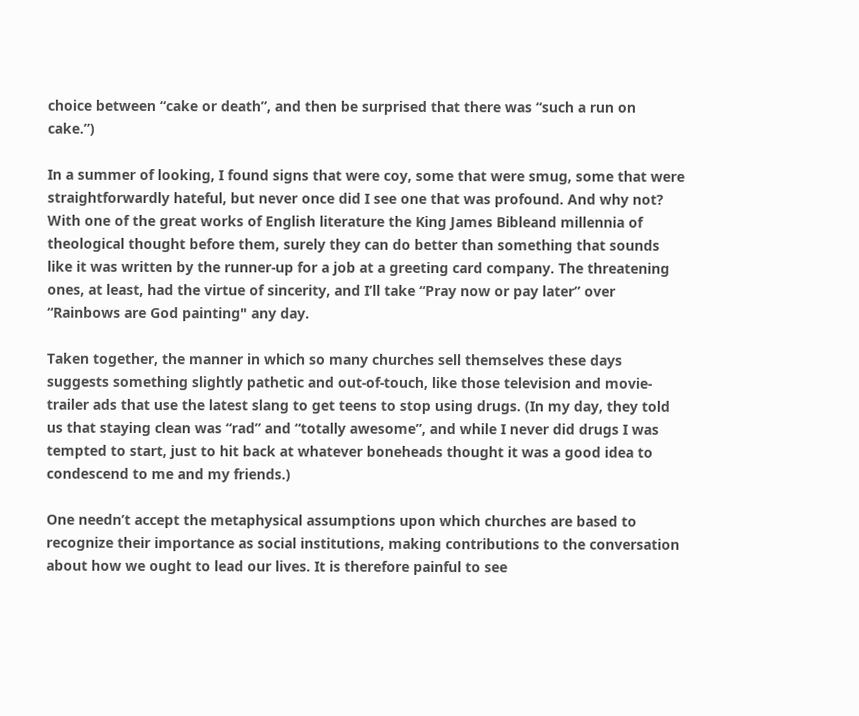choice between “cake or death”, and then be surprised that there was “such a run on cake.”)

In a summer of looking, I found signs that were coy, some that were smug, some that were straightforwardly hateful, but never once did I see one that was profound. And why not? With one of the great works of English literature the King James Bibleand millennia of theological thought before them, surely they can do better than something that sounds like it was written by the runner-up for a job at a greeting card company. The threatening ones, at least, had the virtue of sincerity, and I’ll take “Pray now or pay later” over “Rainbows are God painting" any day.

Taken together, the manner in which so many churches sell themselves these days suggests something slightly pathetic and out-of-touch, like those television and movie-trailer ads that use the latest slang to get teens to stop using drugs. (In my day, they told us that staying clean was “rad” and “totally awesome”, and while I never did drugs I was tempted to start, just to hit back at whatever boneheads thought it was a good idea to condescend to me and my friends.)

One needn’t accept the metaphysical assumptions upon which churches are based to recognize their importance as social institutions, making contributions to the conversation about how we ought to lead our lives. It is therefore painful to see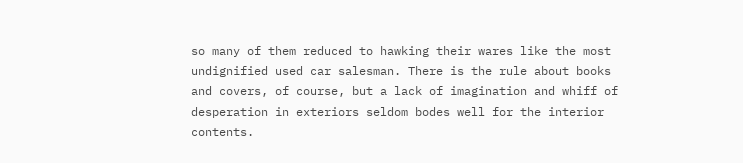so many of them reduced to hawking their wares like the most undignified used car salesman. There is the rule about books and covers, of course, but a lack of imagination and whiff of desperation in exteriors seldom bodes well for the interior contents.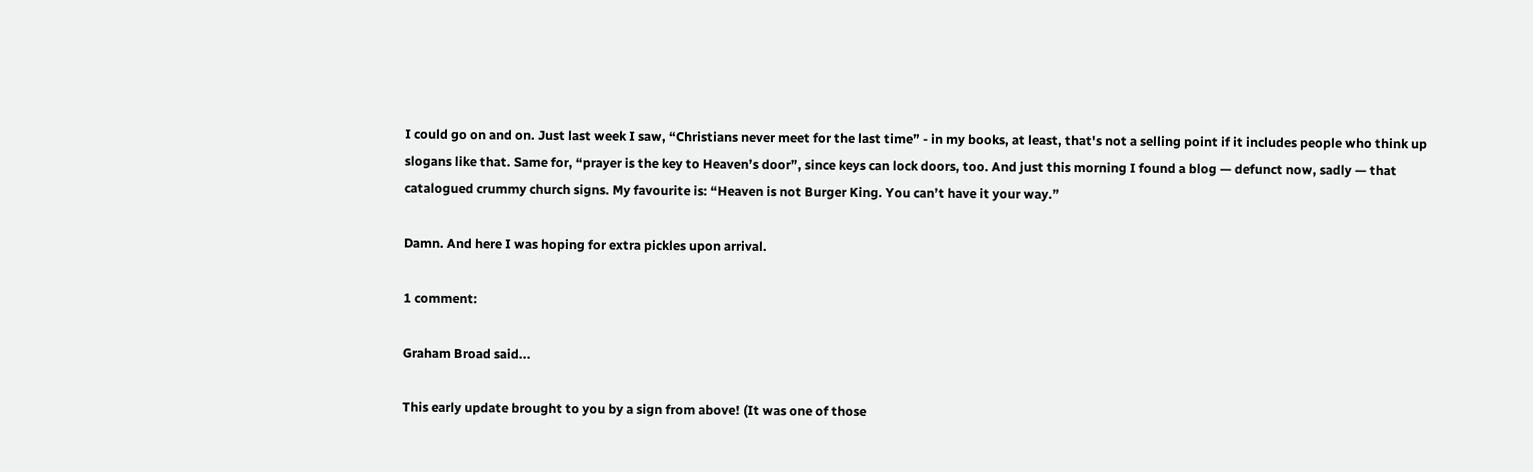I could go on and on. Just last week I saw, “Christians never meet for the last time” - in my books, at least, that's not a selling point if it includes people who think up slogans like that. Same for, “prayer is the key to Heaven’s door”, since keys can lock doors, too. And just this morning I found a blog — defunct now, sadly — that catalogued crummy church signs. My favourite is: “Heaven is not Burger King. You can’t have it your way.”

Damn. And here I was hoping for extra pickles upon arrival.

1 comment:

Graham Broad said...

This early update brought to you by a sign from above! (It was one of those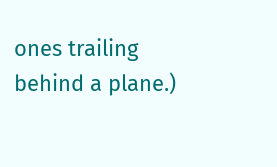ones trailing behind a plane.)